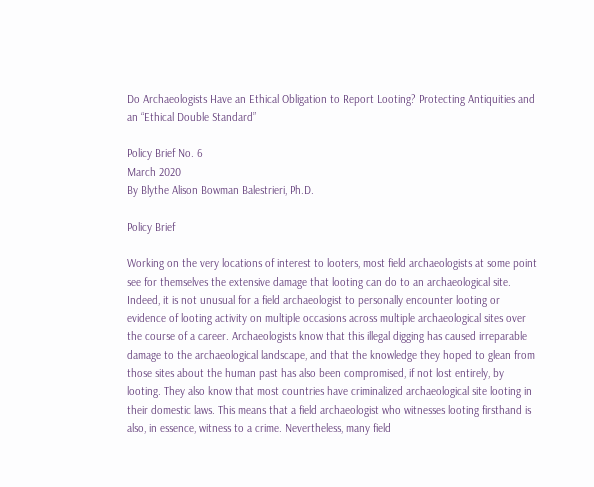Do Archaeologists Have an Ethical Obligation to Report Looting? Protecting Antiquities and an “Ethical Double Standard”

Policy Brief No. 6
March 2020
By Blythe Alison Bowman Balestrieri, Ph.D.

Policy Brief

Working on the very locations of interest to looters, most field archaeologists at some point see for themselves the extensive damage that looting can do to an archaeological site. Indeed, it is not unusual for a field archaeologist to personally encounter looting or evidence of looting activity on multiple occasions across multiple archaeological sites over the course of a career. Archaeologists know that this illegal digging has caused irreparable damage to the archaeological landscape, and that the knowledge they hoped to glean from those sites about the human past has also been compromised, if not lost entirely, by looting. They also know that most countries have criminalized archaeological site looting in their domestic laws. This means that a field archaeologist who witnesses looting firsthand is also, in essence, witness to a crime. Nevertheless, many field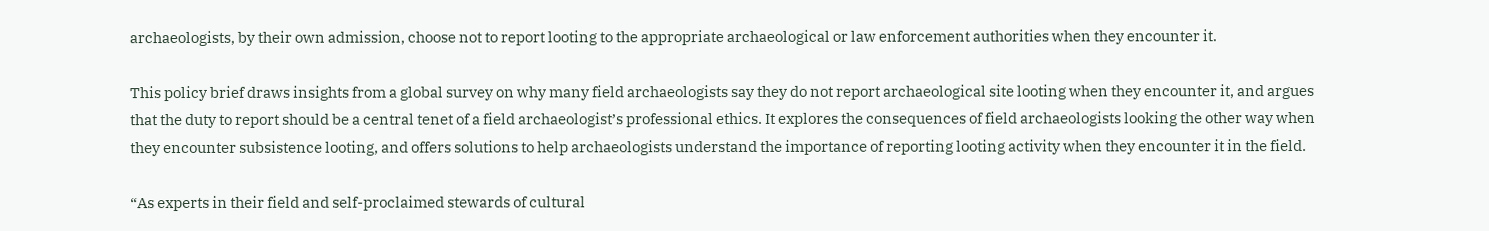archaeologists, by their own admission, choose not to report looting to the appropriate archaeological or law enforcement authorities when they encounter it.

This policy brief draws insights from a global survey on why many field archaeologists say they do not report archaeological site looting when they encounter it, and argues that the duty to report should be a central tenet of a field archaeologist’s professional ethics. It explores the consequences of field archaeologists looking the other way when they encounter subsistence looting, and offers solutions to help archaeologists understand the importance of reporting looting activity when they encounter it in the field.

“As experts in their field and self-proclaimed stewards of cultural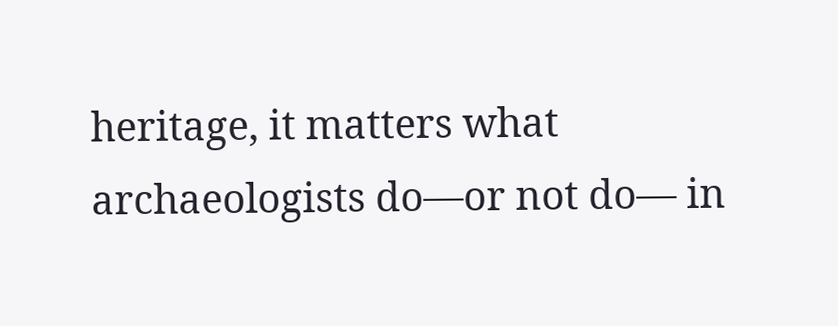heritage, it matters what archaeologists do—or not do— in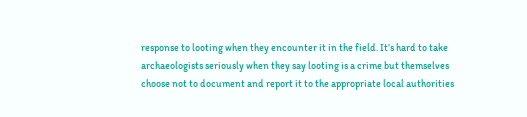response to looting when they encounter it in the field. It’s hard to take archaeologists seriously when they say looting is a crime but themselves choose not to document and report it to the appropriate local authorities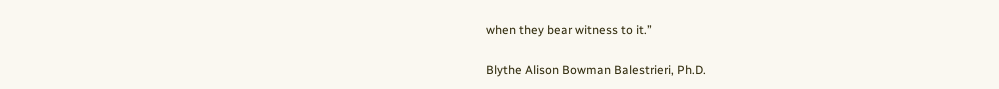when they bear witness to it.”

Blythe Alison Bowman Balestrieri, Ph.D.